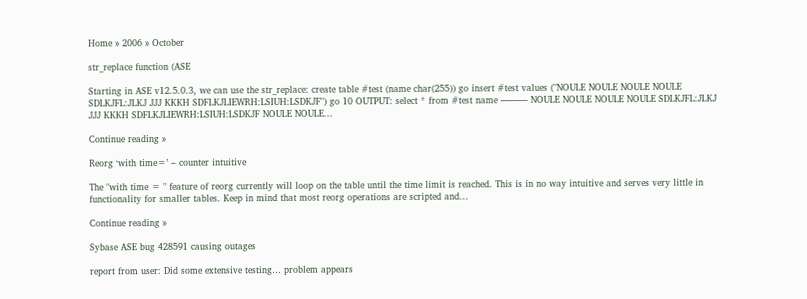Home » 2006 » October

str_replace function (ASE

Starting in ASE v12.5.0.3, we can use the str_replace: create table #test (name char(255)) go insert #test values ("NOULE NOULE NOULE NOULE SDLKJFL:JLKJ JJJ KKKH SDFLKJLIEWRH:LSIUH:LSDKJF") go 10 OUTPUT: select * from #test name ——— NOULE NOULE NOULE NOULE SDLKJFL:JLKJ JJJ KKKH SDFLKJLIEWRH:LSIUH:LSDKJF NOULE NOULE...

Continue reading »

Reorg ‘with time=’ – counter intuitive

The "with time = " feature of reorg currently will loop on the table until the time limit is reached. This is in no way intuitive and serves very little in functionality for smaller tables. Keep in mind that most reorg operations are scripted and...

Continue reading »

Sybase ASE bug 428591 causing outages

report from user: Did some extensive testing… problem appears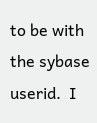to be with the sybase userid.  I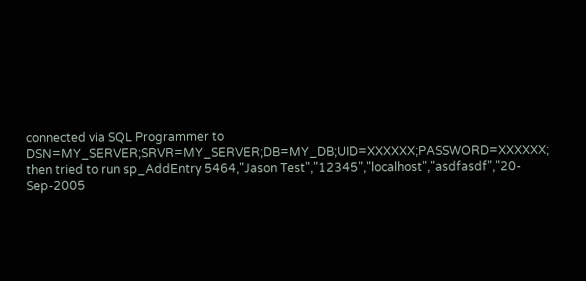connected via SQL Programmer to DSN=MY_SERVER;SRVR=MY_SERVER;DB=MY_DB;UID=XXXXXX;PASSWORD=XXXXXX; then tried to run sp_AddEntry 5464,"Jason Test","12345","localhost","asdfasdf","20-Sep-2005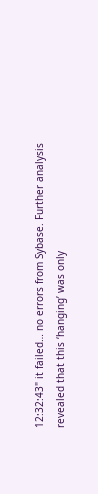12:32:43" it failed… no errors from Sybase. Further analysis revealed that this ‘hanging’ was only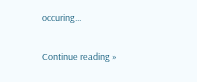occuring...

Continue reading »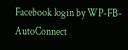Facebook login by WP-FB-AutoConnect